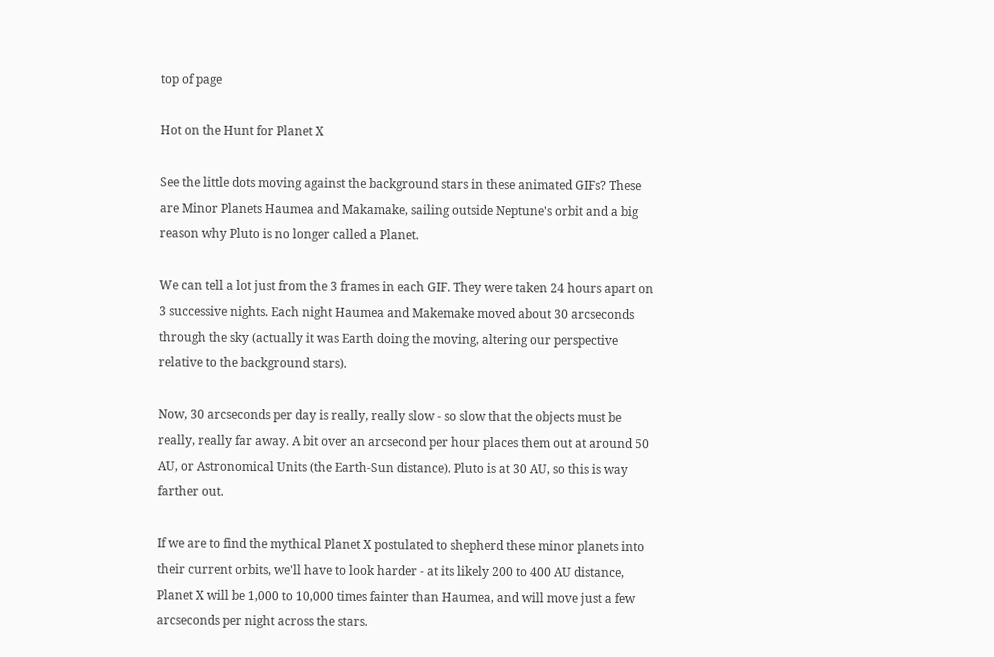top of page

Hot on the Hunt for Planet X

See the little dots moving against the background stars in these animated GIFs? These are Minor Planets Haumea and Makamake, sailing outside Neptune's orbit and a big reason why Pluto is no longer called a Planet.

We can tell a lot just from the 3 frames in each GIF. They were taken 24 hours apart on 3 successive nights. Each night Haumea and Makemake moved about 30 arcseconds through the sky (actually it was Earth doing the moving, altering our perspective relative to the background stars).

Now, 30 arcseconds per day is really, really slow - so slow that the objects must be really, really far away. A bit over an arcsecond per hour places them out at around 50 AU, or Astronomical Units (the Earth-Sun distance). Pluto is at 30 AU, so this is way farther out.

If we are to find the mythical Planet X postulated to shepherd these minor planets into their current orbits, we'll have to look harder - at its likely 200 to 400 AU distance, Planet X will be 1,000 to 10,000 times fainter than Haumea, and will move just a few arcseconds per night across the stars.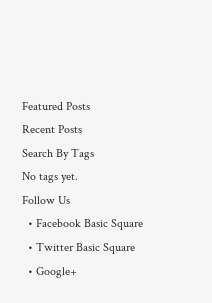Featured Posts
Recent Posts
Search By Tags
No tags yet.
Follow Us
  • Facebook Basic Square
  • Twitter Basic Square
  • Google+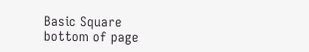Basic Square
bottom of page